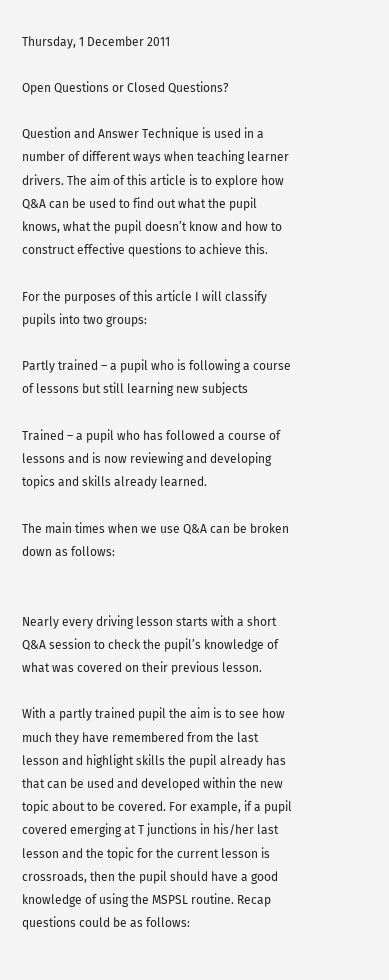Thursday, 1 December 2011

Open Questions or Closed Questions?

Question and Answer Technique is used in a number of different ways when teaching learner drivers. The aim of this article is to explore how Q&A can be used to find out what the pupil knows, what the pupil doesn’t know and how to construct effective questions to achieve this.

For the purposes of this article I will classify pupils into two groups:

Partly trained – a pupil who is following a course of lessons but still learning new subjects

Trained – a pupil who has followed a course of lessons and is now reviewing and developing topics and skills already learned.

The main times when we use Q&A can be broken down as follows:


Nearly every driving lesson starts with a short Q&A session to check the pupil’s knowledge of what was covered on their previous lesson.

With a partly trained pupil the aim is to see how much they have remembered from the last lesson and highlight skills the pupil already has that can be used and developed within the new topic about to be covered. For example, if a pupil covered emerging at T junctions in his/her last lesson and the topic for the current lesson is crossroads, then the pupil should have a good knowledge of using the MSPSL routine. Recap questions could be as follows: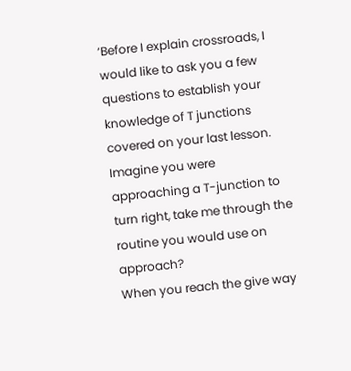‘Before I explain crossroads, I would like to ask you a few questions to establish your knowledge of T junctions covered on your last lesson.
Imagine you were approaching a T-junction to turn right, take me through the routine you would use on approach?
When you reach the give way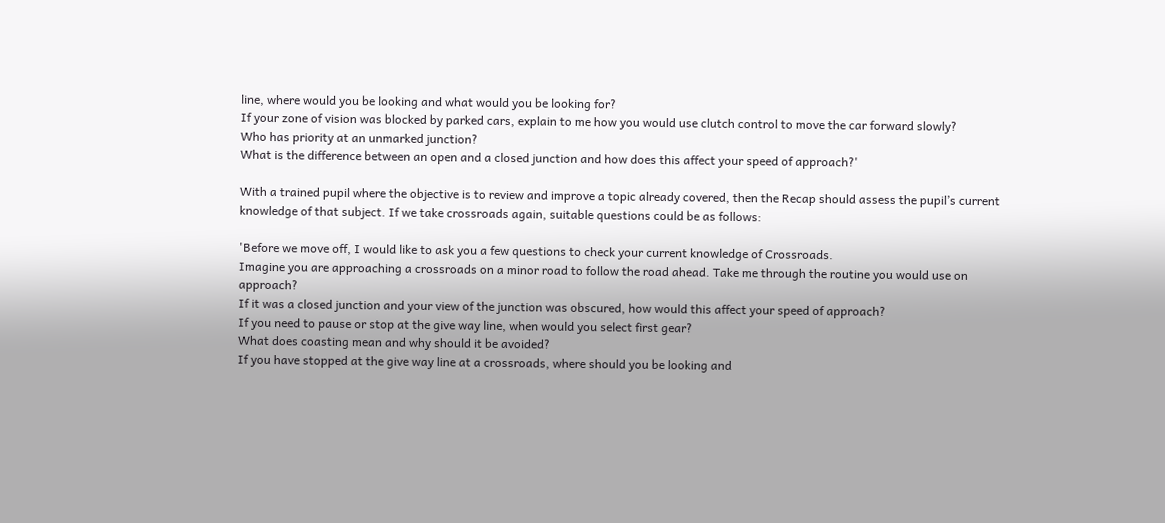line, where would you be looking and what would you be looking for?
If your zone of vision was blocked by parked cars, explain to me how you would use clutch control to move the car forward slowly?
Who has priority at an unmarked junction?
What is the difference between an open and a closed junction and how does this affect your speed of approach?'

With a trained pupil where the objective is to review and improve a topic already covered, then the Recap should assess the pupil’s current knowledge of that subject. If we take crossroads again, suitable questions could be as follows:

'Before we move off, I would like to ask you a few questions to check your current knowledge of Crossroads.
Imagine you are approaching a crossroads on a minor road to follow the road ahead. Take me through the routine you would use on approach?
If it was a closed junction and your view of the junction was obscured, how would this affect your speed of approach?
If you need to pause or stop at the give way line, when would you select first gear?
What does coasting mean and why should it be avoided?
If you have stopped at the give way line at a crossroads, where should you be looking and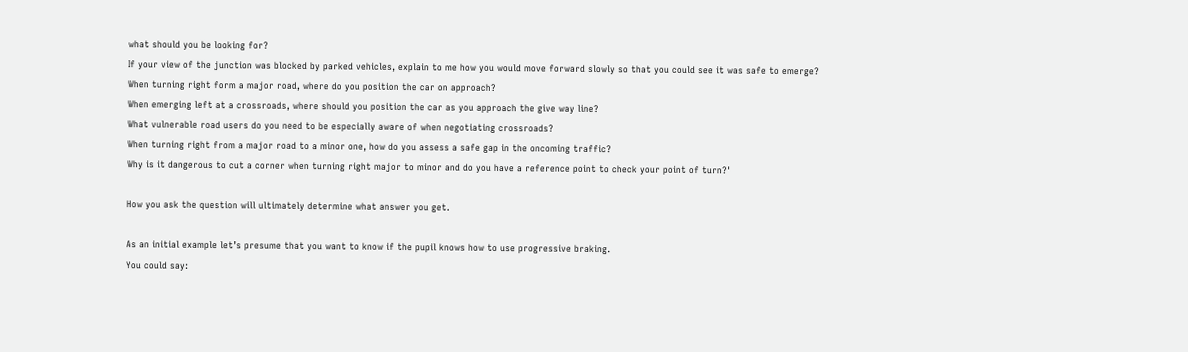what should you be looking for?
If your view of the junction was blocked by parked vehicles, explain to me how you would move forward slowly so that you could see it was safe to emerge?
When turning right form a major road, where do you position the car on approach?
When emerging left at a crossroads, where should you position the car as you approach the give way line?
What vulnerable road users do you need to be especially aware of when negotiating crossroads?
When turning right from a major road to a minor one, how do you assess a safe gap in the oncoming traffic?
Why is it dangerous to cut a corner when turning right major to minor and do you have a reference point to check your point of turn?'

How you ask the question will ultimately determine what answer you get.

As an initial example let’s presume that you want to know if the pupil knows how to use progressive braking.
You could say: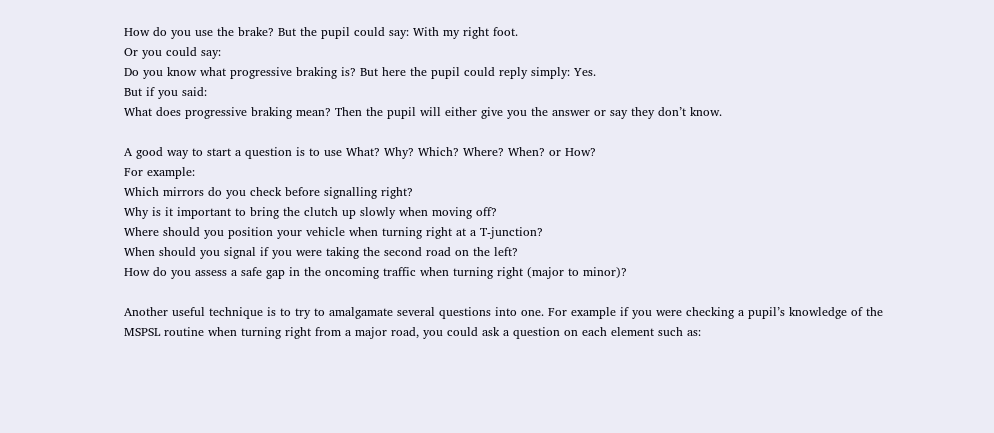How do you use the brake? But the pupil could say: With my right foot.
Or you could say:
Do you know what progressive braking is? But here the pupil could reply simply: Yes.
But if you said:
What does progressive braking mean? Then the pupil will either give you the answer or say they don’t know.

A good way to start a question is to use What? Why? Which? Where? When? or How?
For example:
Which mirrors do you check before signalling right?
Why is it important to bring the clutch up slowly when moving off?
Where should you position your vehicle when turning right at a T-junction?
When should you signal if you were taking the second road on the left?
How do you assess a safe gap in the oncoming traffic when turning right (major to minor)?

Another useful technique is to try to amalgamate several questions into one. For example if you were checking a pupil’s knowledge of the MSPSL routine when turning right from a major road, you could ask a question on each element such as: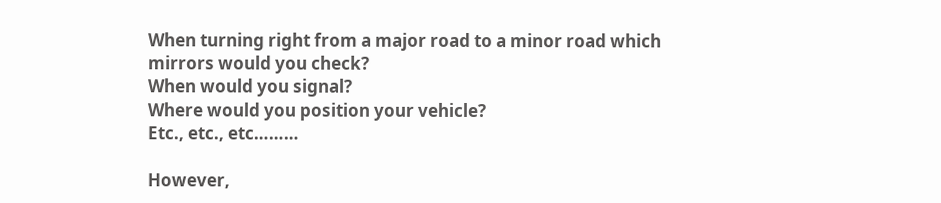When turning right from a major road to a minor road which mirrors would you check?
When would you signal?
Where would you position your vehicle?
Etc., etc., etc………

However,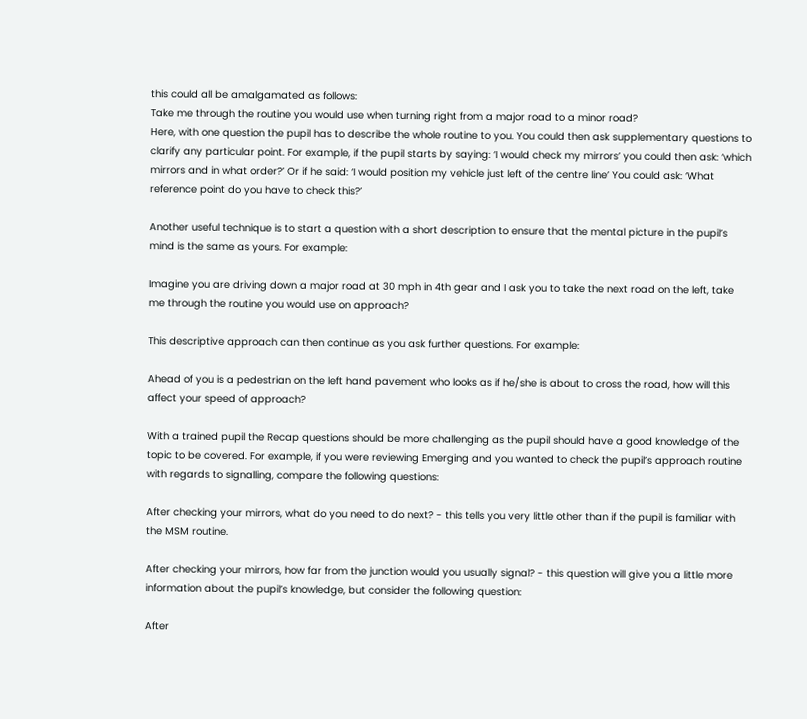this could all be amalgamated as follows:
Take me through the routine you would use when turning right from a major road to a minor road?
Here, with one question the pupil has to describe the whole routine to you. You could then ask supplementary questions to clarify any particular point. For example, if the pupil starts by saying: ‘I would check my mirrors’ you could then ask: ‘which mirrors and in what order?’ Or if he said: ‘I would position my vehicle just left of the centre line’ You could ask: ‘What reference point do you have to check this?’

Another useful technique is to start a question with a short description to ensure that the mental picture in the pupil’s mind is the same as yours. For example:

Imagine you are driving down a major road at 30 mph in 4th gear and I ask you to take the next road on the left, take me through the routine you would use on approach?

This descriptive approach can then continue as you ask further questions. For example:

Ahead of you is a pedestrian on the left hand pavement who looks as if he/she is about to cross the road, how will this affect your speed of approach?

With a trained pupil the Recap questions should be more challenging as the pupil should have a good knowledge of the topic to be covered. For example, if you were reviewing Emerging and you wanted to check the pupil’s approach routine with regards to signalling, compare the following questions:

After checking your mirrors, what do you need to do next? - this tells you very little other than if the pupil is familiar with the MSM routine.

After checking your mirrors, how far from the junction would you usually signal? - this question will give you a little more information about the pupil’s knowledge, but consider the following question:

After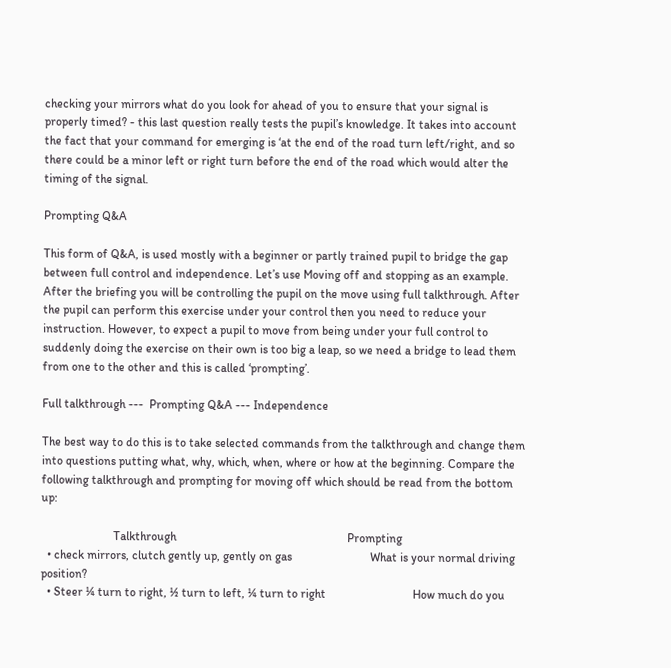checking your mirrors what do you look for ahead of you to ensure that your signal is properly timed? - this last question really tests the pupil’s knowledge. It takes into account the fact that your command for emerging is ‘at the end of the road turn left/right, and so there could be a minor left or right turn before the end of the road which would alter the timing of the signal.

Prompting Q&A

This form of Q&A, is used mostly with a beginner or partly trained pupil to bridge the gap between full control and independence. Let’s use Moving off and stopping as an example. After the briefing you will be controlling the pupil on the move using full talkthrough. After the pupil can perform this exercise under your control then you need to reduce your instruction. However, to expect a pupil to move from being under your full control to suddenly doing the exercise on their own is too big a leap, so we need a bridge to lead them from one to the other and this is called ‘prompting’.

Full talkthrough ---  Prompting Q&A --- Independence

The best way to do this is to take selected commands from the talkthrough and change them into questions putting what, why, which, when, where or how at the beginning. Compare the following talkthrough and prompting for moving off which should be read from the bottom up:

                        Talkthrough                                                         Prompting
  • check mirrors, clutch gently up, gently on gas                          What is your normal driving position?
  • Steer ¼ turn to right, ½ turn to left, ¼ turn to right                             How much do you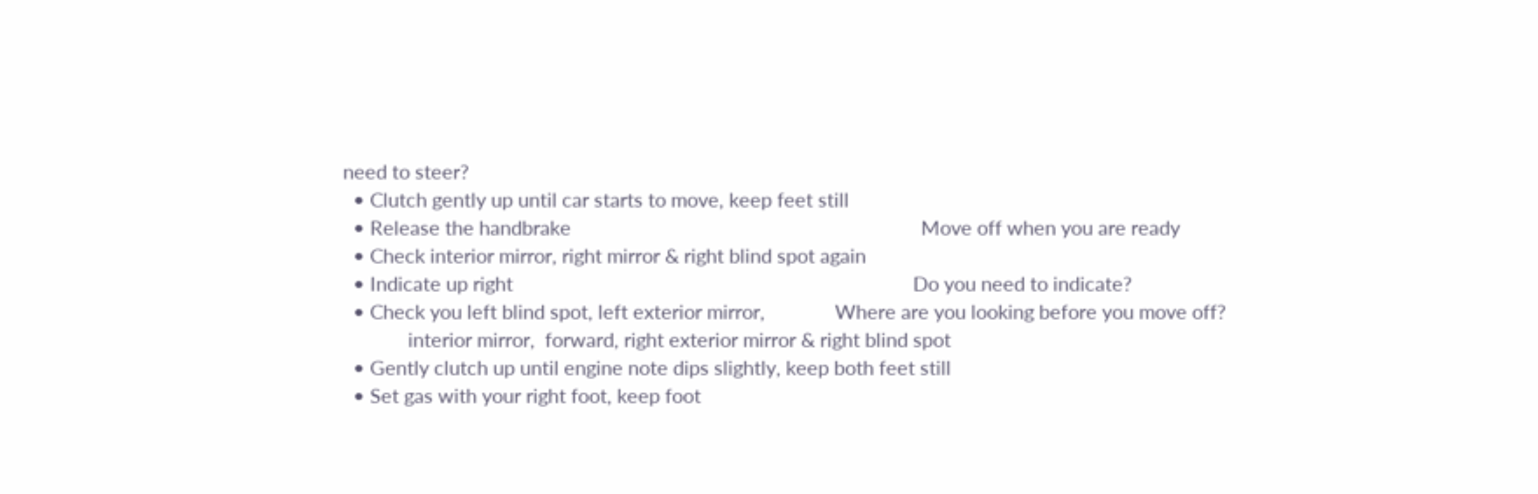need to steer?
  • Clutch gently up until car starts to move, keep feet still
  • Release the handbrake                                                                      Move off when you are ready
  • Check interior mirror, right mirror & right blind spot again
  • Indicate up right                                                                                Do you need to indicate?
  • Check you left blind spot, left exterior mirror,              Where are you looking before you move off?
             interior mirror,  forward, right exterior mirror & right blind spot
  • Gently clutch up until engine note dips slightly, keep both feet still
  • Set gas with your right foot, keep foot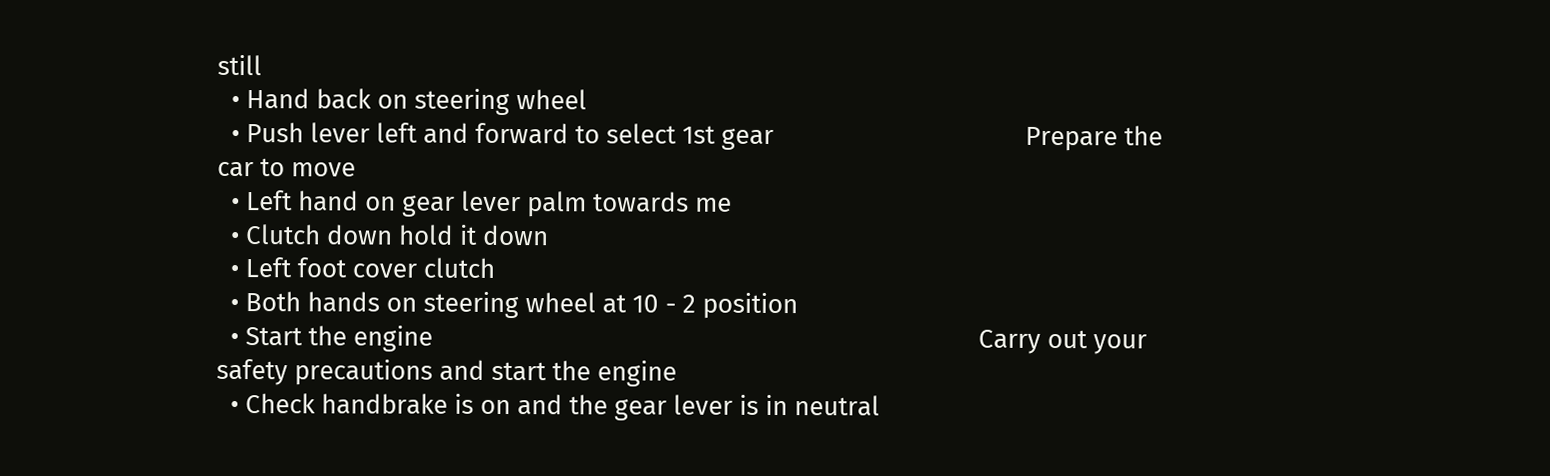still
  • Hand back on steering wheel
  • Push lever left and forward to select 1st gear                                    Prepare the car to move
  • Left hand on gear lever palm towards me
  • Clutch down hold it down
  • Left foot cover clutch
  • Both hands on steering wheel at 10 - 2 position
  • Start the engine                                                                              Carry out your safety precautions and start the engine
  • Check handbrake is on and the gear lever is in neutral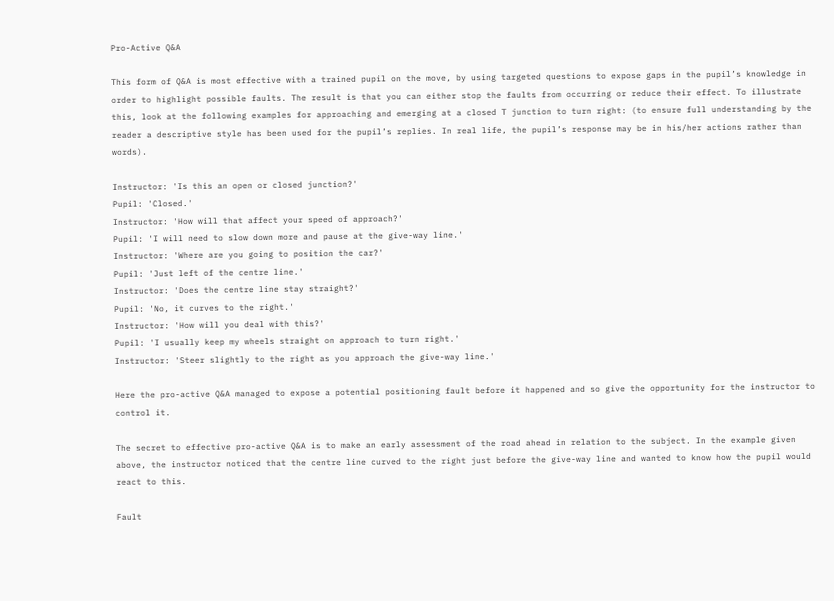Pro-Active Q&A

This form of Q&A is most effective with a trained pupil on the move, by using targeted questions to expose gaps in the pupil’s knowledge in order to highlight possible faults. The result is that you can either stop the faults from occurring or reduce their effect. To illustrate this, look at the following examples for approaching and emerging at a closed T junction to turn right: (to ensure full understanding by the reader a descriptive style has been used for the pupil’s replies. In real life, the pupil’s response may be in his/her actions rather than words).

Instructor: 'Is this an open or closed junction?'
Pupil: 'Closed.'
Instructor: 'How will that affect your speed of approach?'
Pupil: 'I will need to slow down more and pause at the give-way line.'
Instructor: 'Where are you going to position the car?'
Pupil: 'Just left of the centre line.'
Instructor: 'Does the centre line stay straight?'
Pupil: 'No, it curves to the right.'
Instructor: 'How will you deal with this?'
Pupil: 'I usually keep my wheels straight on approach to turn right.'
Instructor: 'Steer slightly to the right as you approach the give-way line.'

Here the pro-active Q&A managed to expose a potential positioning fault before it happened and so give the opportunity for the instructor to control it.

The secret to effective pro-active Q&A is to make an early assessment of the road ahead in relation to the subject. In the example given above, the instructor noticed that the centre line curved to the right just before the give-way line and wanted to know how the pupil would react to this.

Fault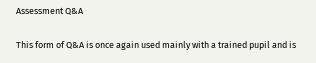Assessment Q&A

This form of Q&A is once again used mainly with a trained pupil and is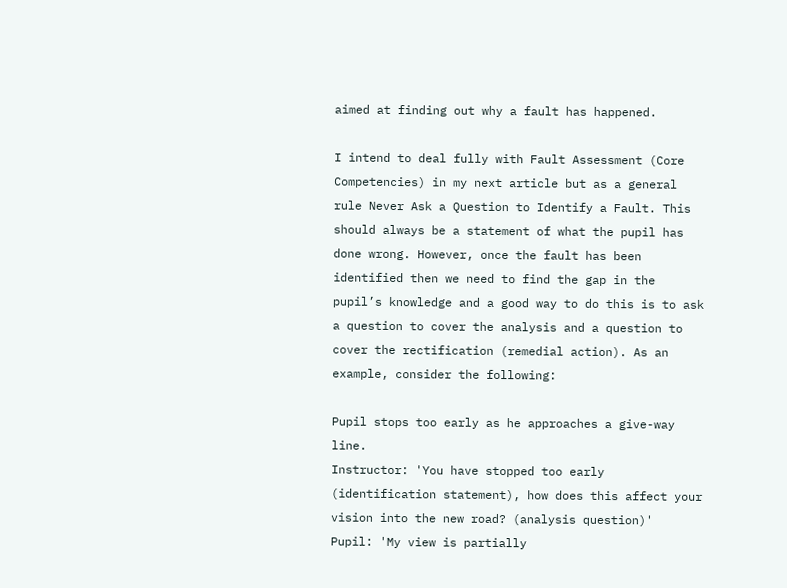aimed at finding out why a fault has happened.

I intend to deal fully with Fault Assessment (Core Competencies) in my next article but as a general rule Never Ask a Question to Identify a Fault. This should always be a statement of what the pupil has done wrong. However, once the fault has been identified then we need to find the gap in the pupil’s knowledge and a good way to do this is to ask a question to cover the analysis and a question to cover the rectification (remedial action). As an example, consider the following:

Pupil stops too early as he approaches a give-way line.
Instructor: 'You have stopped too early (identification statement), how does this affect your vision into the new road? (analysis question)'
Pupil: 'My view is partially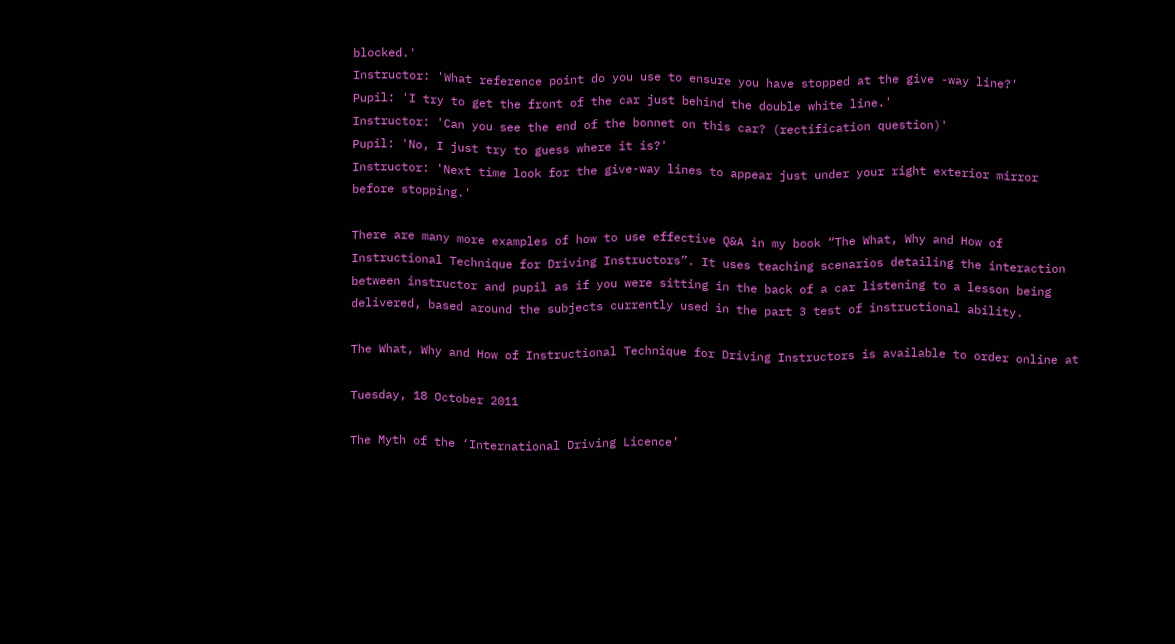blocked.'
Instructor: 'What reference point do you use to ensure you have stopped at the give -way line?'
Pupil: 'I try to get the front of the car just behind the double white line.'
Instructor: 'Can you see the end of the bonnet on this car? (rectification question)'
Pupil: 'No, I just try to guess where it is?'
Instructor: 'Next time look for the give-way lines to appear just under your right exterior mirror before stopping.'

There are many more examples of how to use effective Q&A in my book “The What, Why and How of Instructional Technique for Driving Instructors”. It uses teaching scenarios detailing the interaction between instructor and pupil as if you were sitting in the back of a car listening to a lesson being delivered, based around the subjects currently used in the part 3 test of instructional ability.

The What, Why and How of Instructional Technique for Driving Instructors is available to order online at

Tuesday, 18 October 2011

The Myth of the ‘International Driving Licence’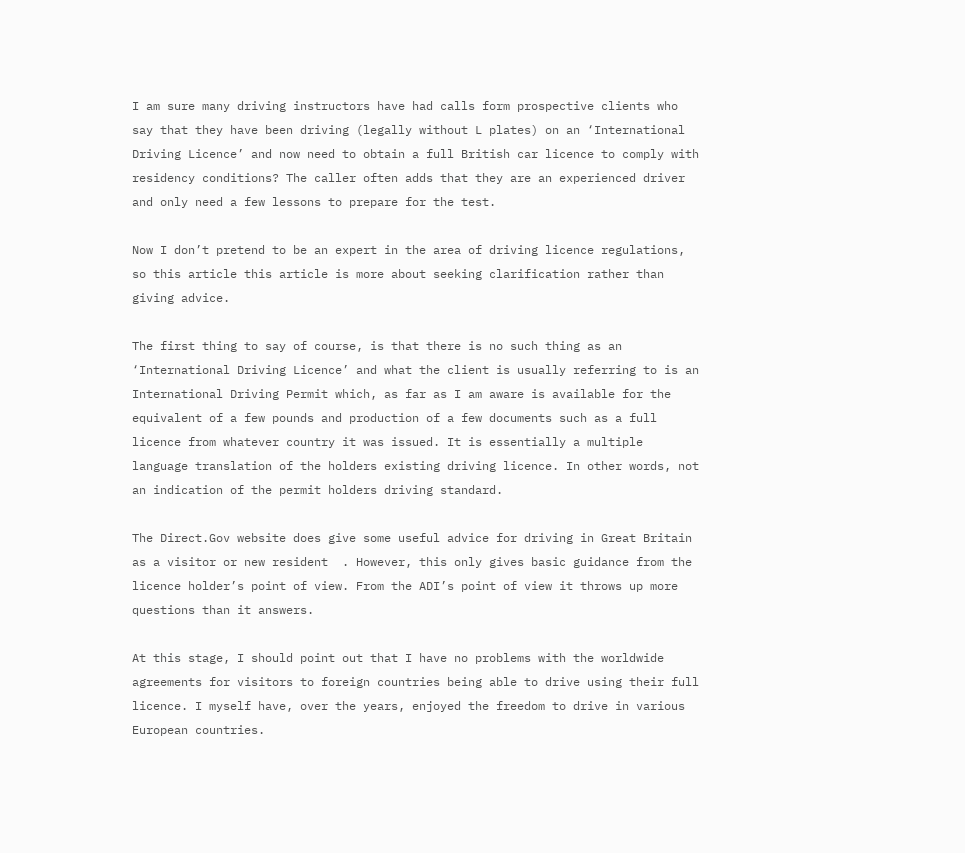I am sure many driving instructors have had calls form prospective clients who say that they have been driving (legally without L plates) on an ‘International Driving Licence’ and now need to obtain a full British car licence to comply with residency conditions? The caller often adds that they are an experienced driver and only need a few lessons to prepare for the test.

Now I don’t pretend to be an expert in the area of driving licence regulations, so this article this article is more about seeking clarification rather than giving advice.

The first thing to say of course, is that there is no such thing as an ‘International Driving Licence’ and what the client is usually referring to is an  International Driving Permit which, as far as I am aware is available for the equivalent of a few pounds and production of a few documents such as a full licence from whatever country it was issued. It is essentially a multiple language translation of the holders existing driving licence. In other words, not an indication of the permit holders driving standard.

The Direct.Gov website does give some useful advice for driving in Great Britain as a visitor or new resident  . However, this only gives basic guidance from the licence holder’s point of view. From the ADI’s point of view it throws up more questions than it answers.

At this stage, I should point out that I have no problems with the worldwide agreements for visitors to foreign countries being able to drive using their full licence. I myself have, over the years, enjoyed the freedom to drive in various European countries.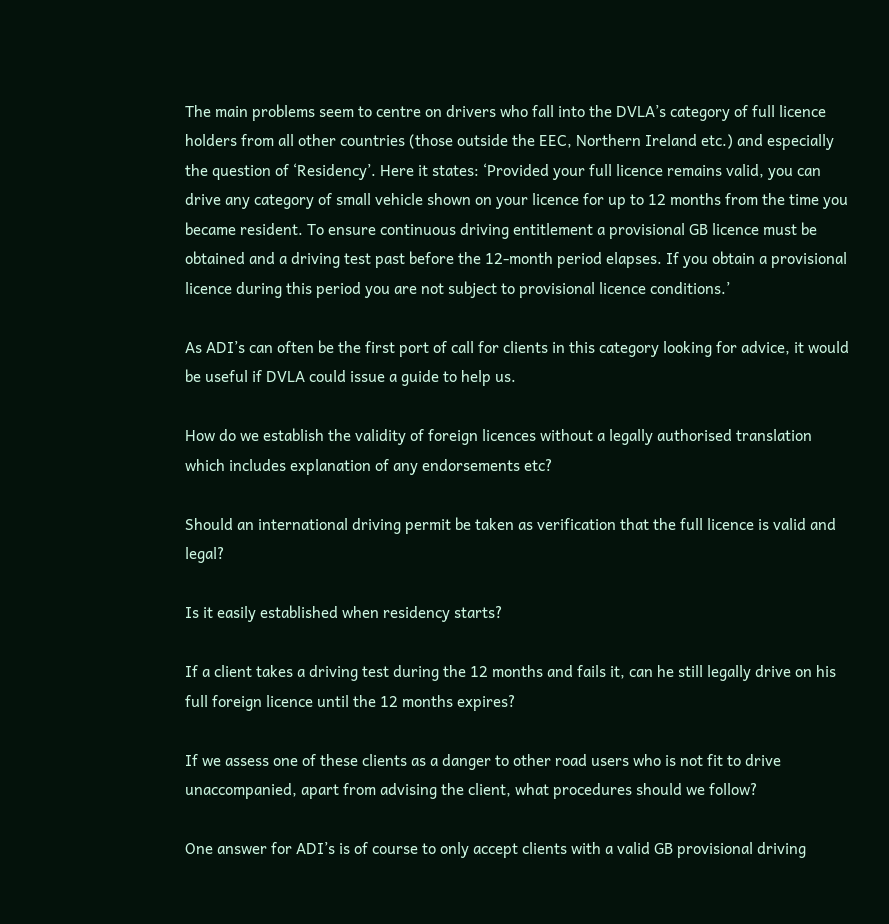The main problems seem to centre on drivers who fall into the DVLA’s category of full licence holders from all other countries (those outside the EEC, Northern Ireland etc.) and especially the question of ‘Residency’. Here it states: ‘Provided your full licence remains valid, you can drive any category of small vehicle shown on your licence for up to 12 months from the time you became resident. To ensure continuous driving entitlement a provisional GB licence must be obtained and a driving test past before the 12-month period elapses. If you obtain a provisional licence during this period you are not subject to provisional licence conditions.’

As ADI’s can often be the first port of call for clients in this category looking for advice, it would be useful if DVLA could issue a guide to help us.

How do we establish the validity of foreign licences without a legally authorised translation which includes explanation of any endorsements etc?

Should an international driving permit be taken as verification that the full licence is valid and legal?

Is it easily established when residency starts?

If a client takes a driving test during the 12 months and fails it, can he still legally drive on his full foreign licence until the 12 months expires?

If we assess one of these clients as a danger to other road users who is not fit to drive unaccompanied, apart from advising the client, what procedures should we follow?

One answer for ADI’s is of course to only accept clients with a valid GB provisional driving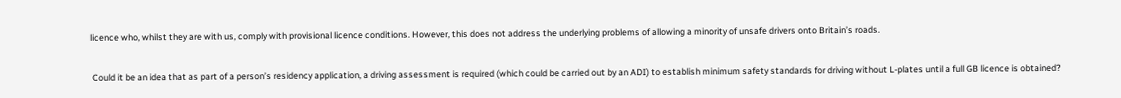licence who, whilst they are with us, comply with provisional licence conditions. However, this does not address the underlying problems of allowing a minority of unsafe drivers onto Britain’s roads.

 Could it be an idea that as part of a person’s residency application, a driving assessment is required (which could be carried out by an ADI) to establish minimum safety standards for driving without L-plates until a full GB licence is obtained?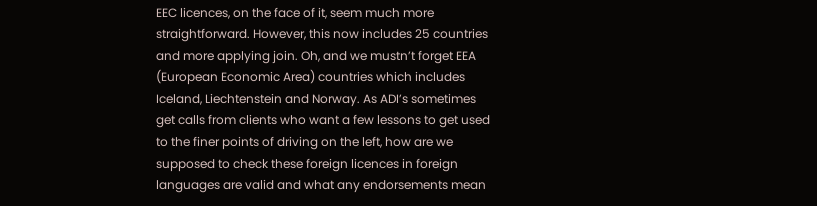EEC licences, on the face of it, seem much more straightforward. However, this now includes 25 countries and more applying join. Oh, and we mustn’t forget EEA (European Economic Area) countries which includes Iceland, Liechtenstein and Norway. As ADI’s sometimes get calls from clients who want a few lessons to get used to the finer points of driving on the left, how are we supposed to check these foreign licences in foreign languages are valid and what any endorsements mean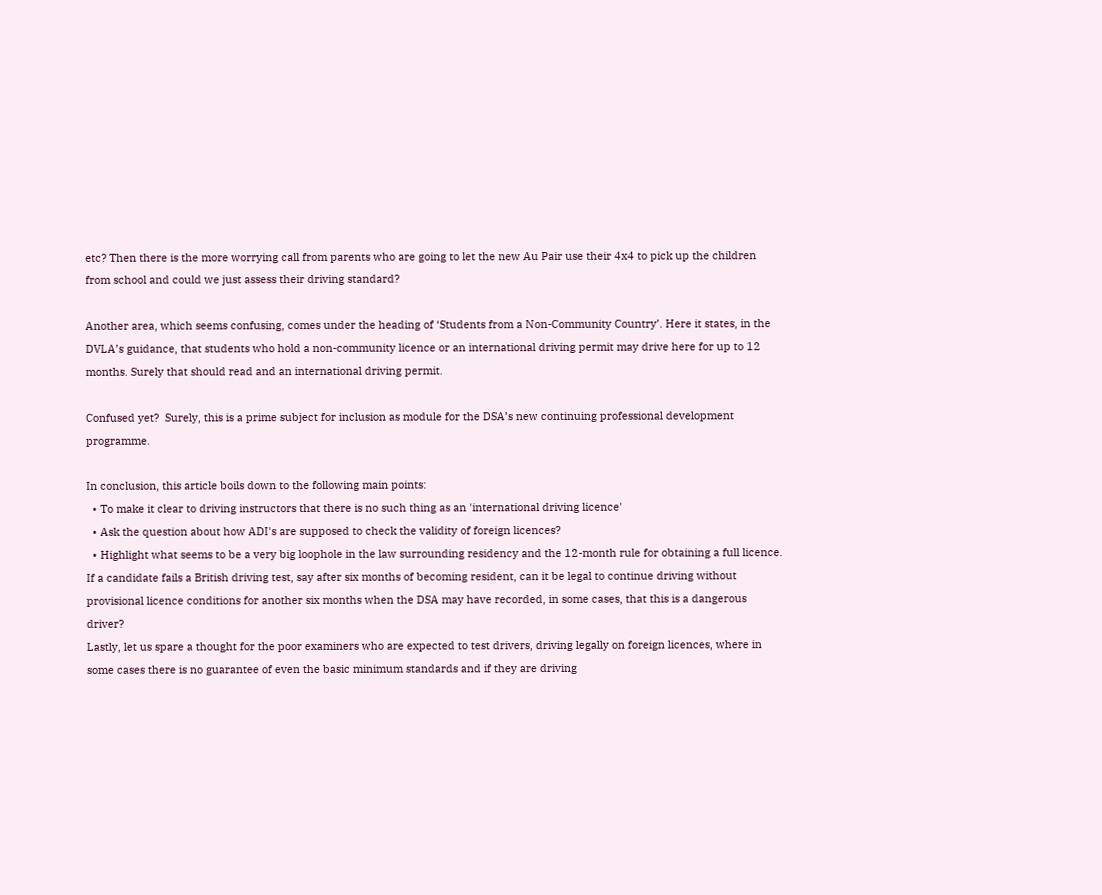etc? Then there is the more worrying call from parents who are going to let the new Au Pair use their 4x4 to pick up the children from school and could we just assess their driving standard?

Another area, which seems confusing, comes under the heading of ‘Students from a Non-Community Country’. Here it states, in the DVLA’s guidance, that students who hold a non-community licence or an international driving permit may drive here for up to 12 months. Surely that should read and an international driving permit.

Confused yet?  Surely, this is a prime subject for inclusion as module for the DSA’s new continuing professional development programme.

In conclusion, this article boils down to the following main points:
  • To make it clear to driving instructors that there is no such thing as an 'international driving licence'
  • Ask the question about how ADI's are supposed to check the validity of foreign licences?
  • Highlight what seems to be a very big loophole in the law surrounding residency and the 12-month rule for obtaining a full licence. If a candidate fails a British driving test, say after six months of becoming resident, can it be legal to continue driving without provisional licence conditions for another six months when the DSA may have recorded, in some cases, that this is a dangerous driver?
Lastly, let us spare a thought for the poor examiners who are expected to test drivers, driving legally on foreign licences, where in some cases there is no guarantee of even the basic minimum standards and if they are driving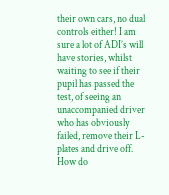their own cars, no dual controls either! I am sure a lot of ADI’s will have stories, whilst waiting to see if their pupil has passed the test, of seeing an unaccompanied driver who has obviously failed, remove their L-plates and drive off. How do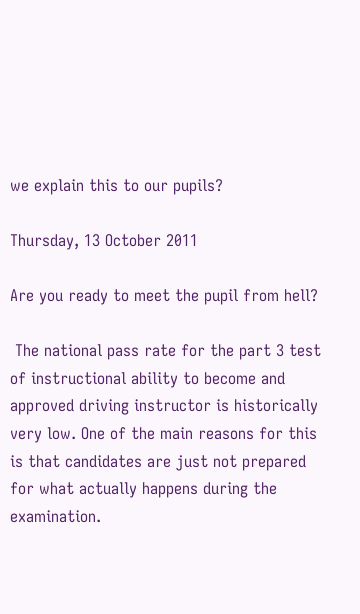we explain this to our pupils?

Thursday, 13 October 2011

Are you ready to meet the pupil from hell?

 The national pass rate for the part 3 test of instructional ability to become and approved driving instructor is historically very low. One of the main reasons for this is that candidates are just not prepared for what actually happens during the examination.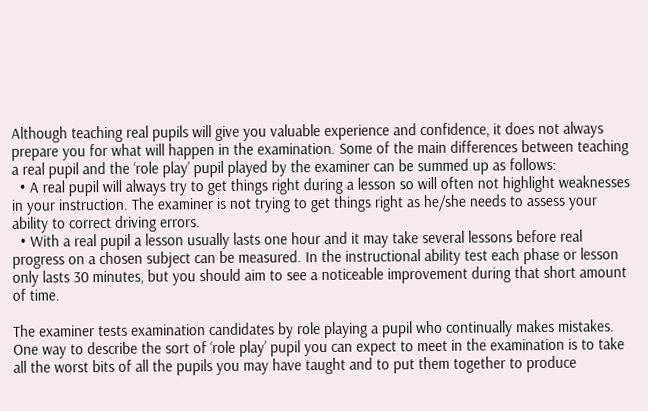Although teaching real pupils will give you valuable experience and confidence, it does not always prepare you for what will happen in the examination. Some of the main differences between teaching a real pupil and the ‘role play’ pupil played by the examiner can be summed up as follows:
  • A real pupil will always try to get things right during a lesson so will often not highlight weaknesses in your instruction. The examiner is not trying to get things right as he/she needs to assess your ability to correct driving errors.
  • With a real pupil a lesson usually lasts one hour and it may take several lessons before real progress on a chosen subject can be measured. In the instructional ability test each phase or lesson only lasts 30 minutes, but you should aim to see a noticeable improvement during that short amount of time.

The examiner tests examination candidates by role playing a pupil who continually makes mistakes. One way to describe the sort of ‘role play’ pupil you can expect to meet in the examination is to take all the worst bits of all the pupils you may have taught and to put them together to produce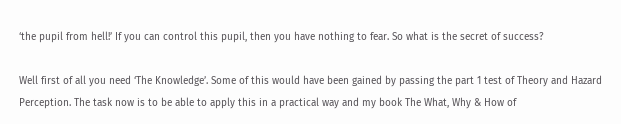‘the pupil from hell!’ If you can control this pupil, then you have nothing to fear. So what is the secret of success?

Well first of all you need ‘The Knowledge’. Some of this would have been gained by passing the part 1 test of Theory and Hazard Perception. The task now is to be able to apply this in a practical way and my book The What, Why & How of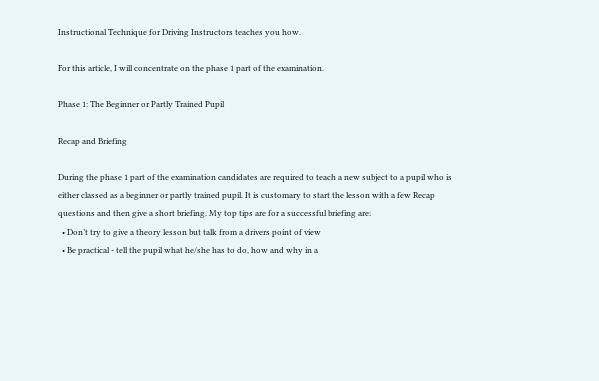Instructional Technique for Driving Instructors teaches you how.

For this article, I will concentrate on the phase 1 part of the examination.

Phase 1: The Beginner or Partly Trained Pupil

Recap and Briefing

During the phase 1 part of the examination candidates are required to teach a new subject to a pupil who is either classed as a beginner or partly trained pupil. It is customary to start the lesson with a few Recap questions and then give a short briefing. My top tips are for a successful briefing are:
  • Don’t try to give a theory lesson but talk from a drivers point of view
  • Be practical - tell the pupil what he/she has to do, how and why in a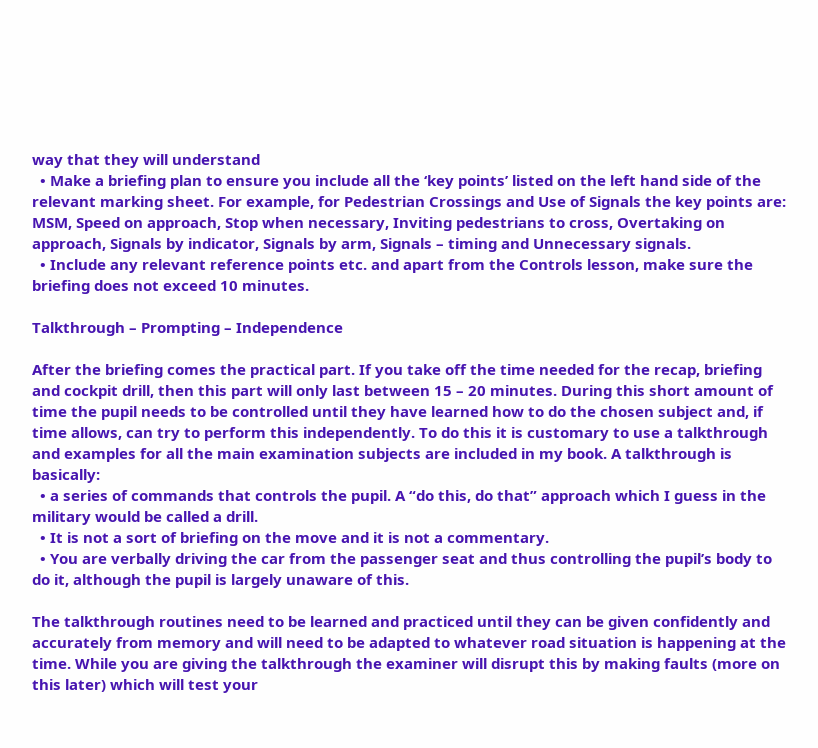way that they will understand
  • Make a briefing plan to ensure you include all the ‘key points’ listed on the left hand side of the relevant marking sheet. For example, for Pedestrian Crossings and Use of Signals the key points are: MSM, Speed on approach, Stop when necessary, Inviting pedestrians to cross, Overtaking on approach, Signals by indicator, Signals by arm, Signals – timing and Unnecessary signals.
  • Include any relevant reference points etc. and apart from the Controls lesson, make sure the briefing does not exceed 10 minutes.

Talkthrough – Prompting – Independence

After the briefing comes the practical part. If you take off the time needed for the recap, briefing and cockpit drill, then this part will only last between 15 – 20 minutes. During this short amount of time the pupil needs to be controlled until they have learned how to do the chosen subject and, if time allows, can try to perform this independently. To do this it is customary to use a talkthrough and examples for all the main examination subjects are included in my book. A talkthrough is basically:
  • a series of commands that controls the pupil. A “do this, do that” approach which I guess in the military would be called a drill.
  • It is not a sort of briefing on the move and it is not a commentary.
  • You are verbally driving the car from the passenger seat and thus controlling the pupil’s body to do it, although the pupil is largely unaware of this.

The talkthrough routines need to be learned and practiced until they can be given confidently and accurately from memory and will need to be adapted to whatever road situation is happening at the time. While you are giving the talkthrough the examiner will disrupt this by making faults (more on this later) which will test your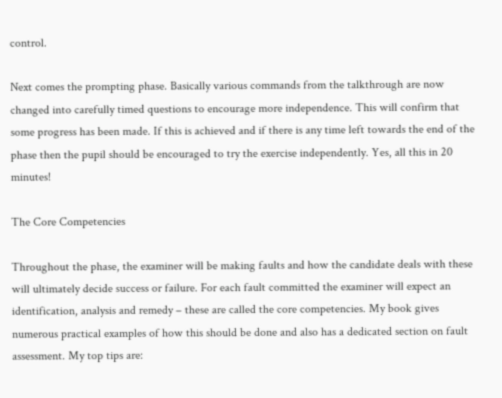control.

Next comes the prompting phase. Basically various commands from the talkthrough are now changed into carefully timed questions to encourage more independence. This will confirm that some progress has been made. If this is achieved and if there is any time left towards the end of the phase then the pupil should be encouraged to try the exercise independently. Yes, all this in 20 minutes!

The Core Competencies

Throughout the phase, the examiner will be making faults and how the candidate deals with these will ultimately decide success or failure. For each fault committed the examiner will expect an identification, analysis and remedy – these are called the core competencies. My book gives numerous practical examples of how this should be done and also has a dedicated section on fault assessment. My top tips are: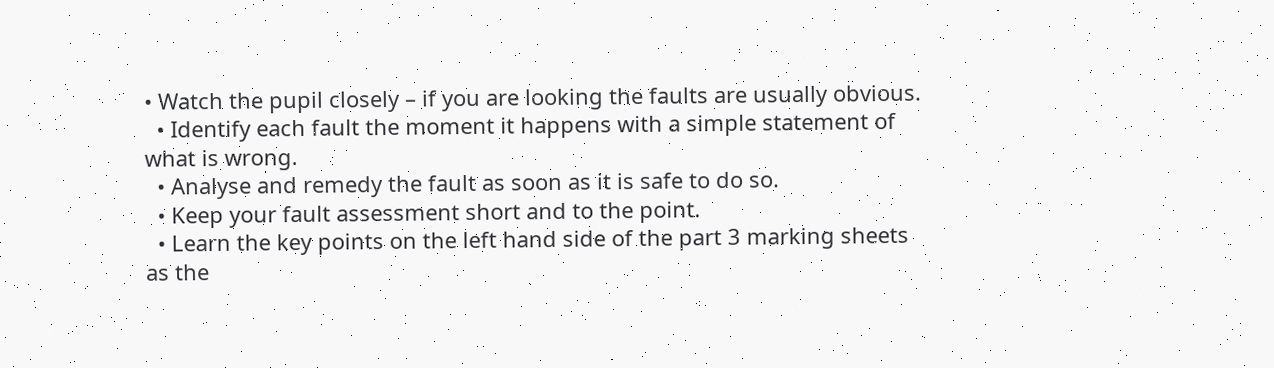• Watch the pupil closely – if you are looking the faults are usually obvious.
  • Identify each fault the moment it happens with a simple statement of what is wrong.
  • Analyse and remedy the fault as soon as it is safe to do so.
  • Keep your fault assessment short and to the point.
  • Learn the key points on the left hand side of the part 3 marking sheets as the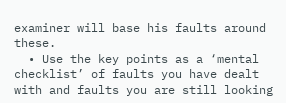examiner will base his faults around these.
  • Use the key points as a ‘mental checklist’ of faults you have dealt with and faults you are still looking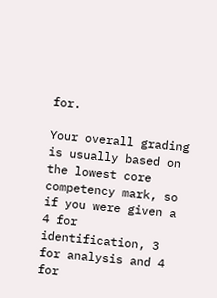for.

Your overall grading is usually based on the lowest core competency mark, so if you were given a 4 for identification, 3 for analysis and 4 for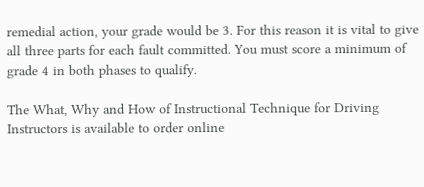remedial action, your grade would be 3. For this reason it is vital to give all three parts for each fault committed. You must score a minimum of grade 4 in both phases to qualify.

The What, Why and How of Instructional Technique for Driving Instructors is available to order online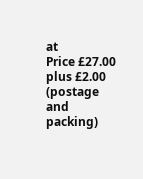at
Price £27.00 plus £2.00 (postage and packing)